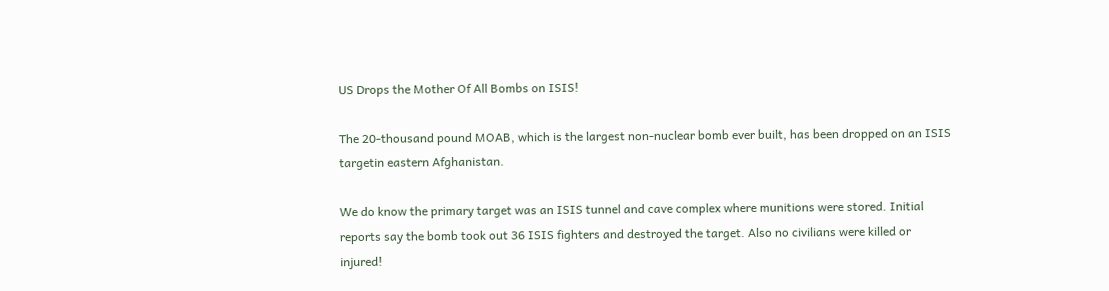US Drops the Mother Of All Bombs on ISIS!

The 20-thousand pound MOAB, which is the largest non-nuclear bomb ever built, has been dropped on an ISIS targetin eastern Afghanistan.

We do know the primary target was an ISIS tunnel and cave complex where munitions were stored. Initial reports say the bomb took out 36 ISIS fighters and destroyed the target. Also no civilians were killed or injured!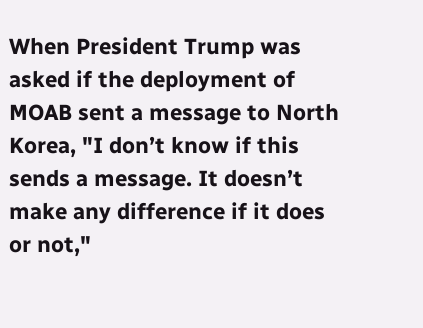When President Trump was asked if the deployment of MOAB sent a message to North Korea, "I don’t know if this sends a message. It doesn’t make any difference if it does or not,"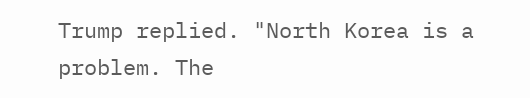Trump replied. "North Korea is a problem. The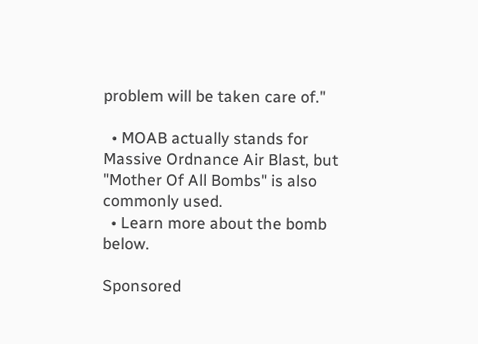problem will be taken care of."

  • MOAB actually stands for Massive Ordnance Air Blast, but "Mother Of All Bombs" is also commonly used.
  • Learn more about the bomb below.

Sponsored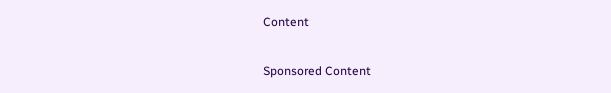Content

Sponsored Content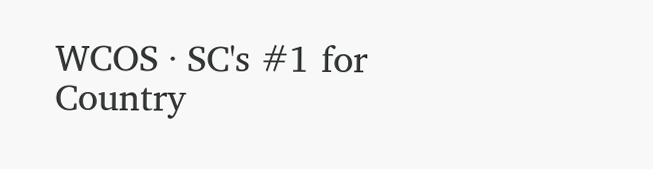WCOS · SC's #1 for Country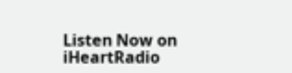Listen Now on iHeartRadio